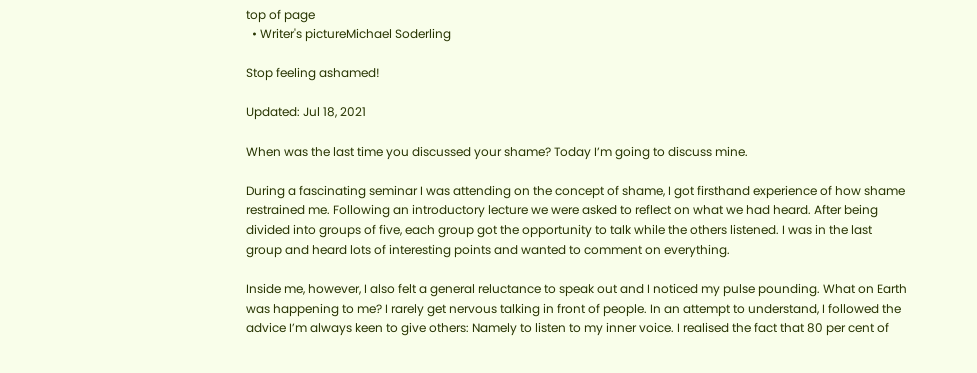top of page
  • Writer's pictureMichael Soderling

Stop feeling ashamed!

Updated: Jul 18, 2021

When was the last time you discussed your shame? Today I’m going to discuss mine.

During a fascinating seminar I was attending on the concept of shame, I got firsthand experience of how shame restrained me. Following an introductory lecture we were asked to reflect on what we had heard. After being divided into groups of five, each group got the opportunity to talk while the others listened. I was in the last group and heard lots of interesting points and wanted to comment on everything.

Inside me, however, I also felt a general reluctance to speak out and I noticed my pulse pounding. What on Earth was happening to me? I rarely get nervous talking in front of people. In an attempt to understand, I followed the advice I’m always keen to give others: Namely to listen to my inner voice. I realised the fact that 80 per cent of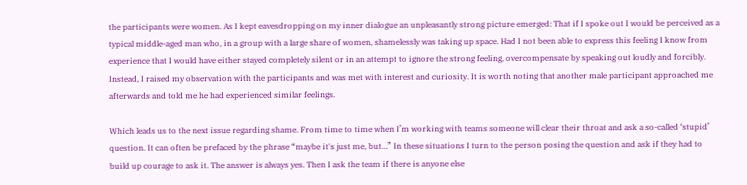the participants were women. As I kept eavesdropping on my inner dialogue an unpleasantly strong picture emerged: That if I spoke out I would be perceived as a typical middle-aged man who, in a group with a large share of women, shamelessly was taking up space. Had I not been able to express this feeling I know from experience that I would have either stayed completely silent or in an attempt to ignore the strong feeling, overcompensate by speaking out loudly and forcibly. Instead, I raised my observation with the participants and was met with interest and curiosity. It is worth noting that another male participant approached me afterwards and told me he had experienced similar feelings.

Which leads us to the next issue regarding shame. From time to time when I’m working with teams someone will clear their throat and ask a so-called ‘stupid’ question. It can often be prefaced by the phrase “maybe it's just me, but…” In these situations I turn to the person posing the question and ask if they had to build up courage to ask it. The answer is always yes. Then I ask the team if there is anyone else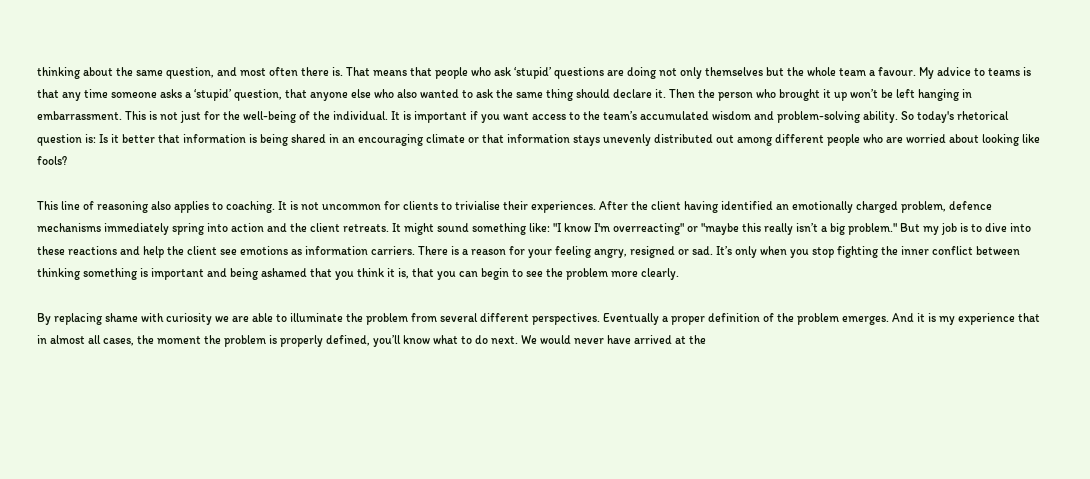thinking about the same question, and most often there is. That means that people who ask ‘stupid’ questions are doing not only themselves but the whole team a favour. My advice to teams is that any time someone asks a ‘stupid’ question, that anyone else who also wanted to ask the same thing should declare it. Then the person who brought it up won’t be left hanging in embarrassment. This is not just for the well-being of the individual. It is important if you want access to the team’s accumulated wisdom and problem-solving ability. So today's rhetorical question is: Is it better that information is being shared in an encouraging climate or that information stays unevenly distributed out among different people who are worried about looking like fools?

This line of reasoning also applies to coaching. It is not uncommon for clients to trivialise their experiences. After the client having identified an emotionally charged problem, defence mechanisms immediately spring into action and the client retreats. It might sound something like: "I know I'm overreacting" or "maybe this really isn’t a big problem." But my job is to dive into these reactions and help the client see emotions as information carriers. There is a reason for your feeling angry, resigned or sad. It’s only when you stop fighting the inner conflict between thinking something is important and being ashamed that you think it is, that you can begin to see the problem more clearly.

By replacing shame with curiosity we are able to illuminate the problem from several different perspectives. Eventually a proper definition of the problem emerges. And it is my experience that in almost all cases, the moment the problem is properly defined, you’ll know what to do next. We would never have arrived at the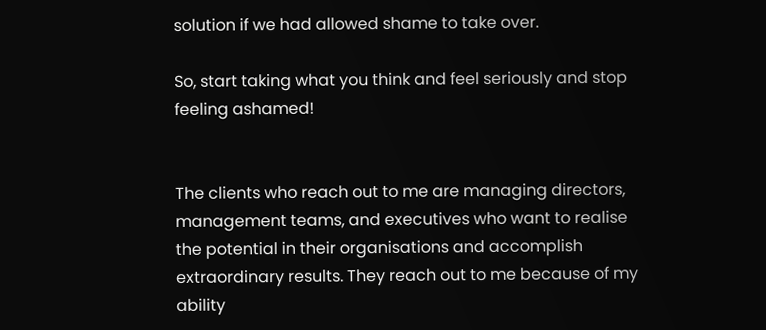solution if we had allowed shame to take over.

So, start taking what you think and feel seriously and stop feeling ashamed!


The clients who reach out to me are managing directors, management teams, and executives who want to realise the potential in their organisations and accomplish extraordinary results. They reach out to me because of my ability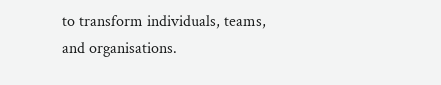to transform individuals, teams, and organisations.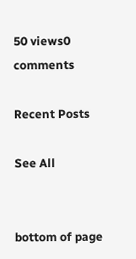50 views0 comments

Recent Posts

See All


bottom of page